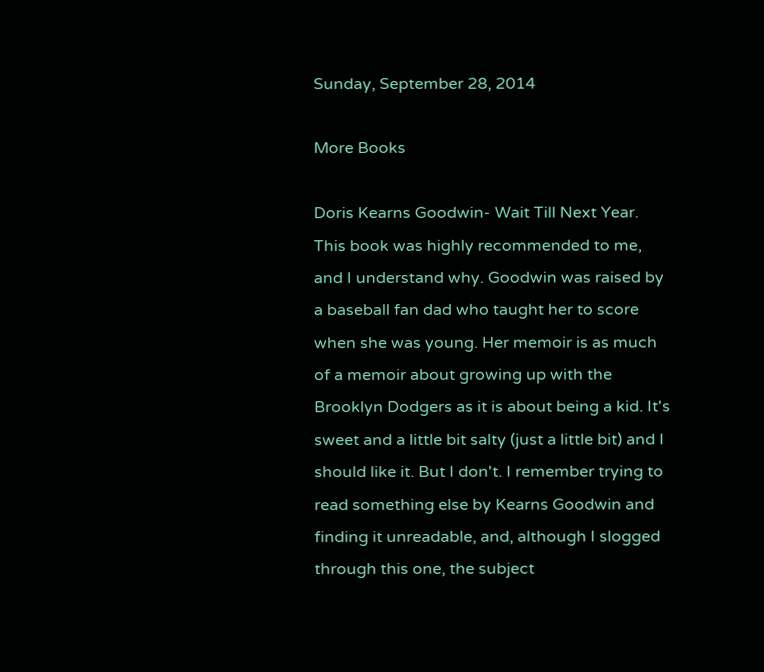Sunday, September 28, 2014

More Books

Doris Kearns Goodwin- Wait Till Next Year. This book was highly recommended to me, and I understand why. Goodwin was raised by a baseball fan dad who taught her to score when she was young. Her memoir is as much of a memoir about growing up with the Brooklyn Dodgers as it is about being a kid. It's sweet and a little bit salty (just a little bit) and I should like it. But I don't. I remember trying to read something else by Kearns Goodwin and finding it unreadable, and, although I slogged through this one, the subject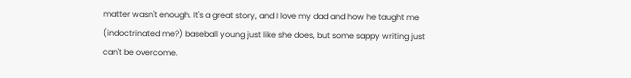matter wasn't enough. It's a great story, and I love my dad and how he taught me (indoctrinated me?) baseball young just like she does, but some sappy writing just can't be overcome.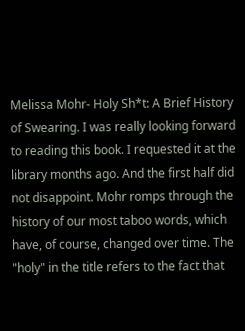Melissa Mohr- Holy Sh*t: A Brief History of Swearing. I was really looking forward to reading this book. I requested it at the library months ago. And the first half did not disappoint. Mohr romps through the history of our most taboo words, which have, of course, changed over time. The "holy" in the title refers to the fact that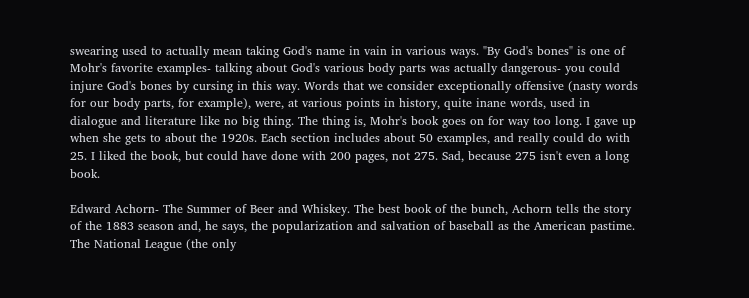swearing used to actually mean taking God's name in vain in various ways. "By God's bones" is one of Mohr's favorite examples- talking about God's various body parts was actually dangerous- you could injure God's bones by cursing in this way. Words that we consider exceptionally offensive (nasty words for our body parts, for example), were, at various points in history, quite inane words, used in dialogue and literature like no big thing. The thing is, Mohr's book goes on for way too long. I gave up when she gets to about the 1920s. Each section includes about 50 examples, and really could do with 25. I liked the book, but could have done with 200 pages, not 275. Sad, because 275 isn't even a long book.

Edward Achorn- The Summer of Beer and Whiskey. The best book of the bunch, Achorn tells the story of the 1883 season and, he says, the popularization and salvation of baseball as the American pastime. The National League (the only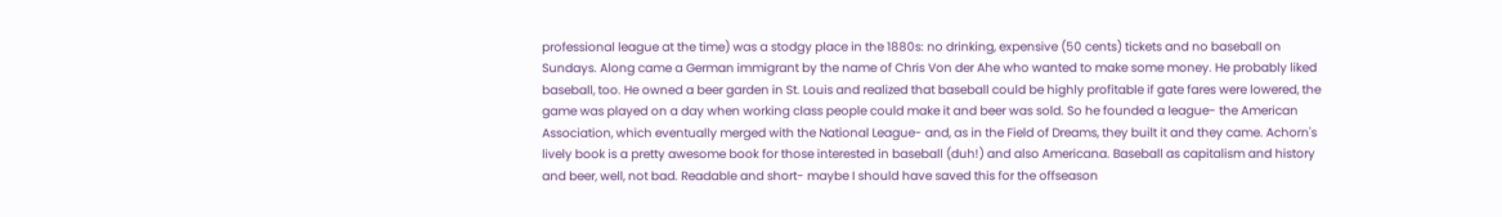professional league at the time) was a stodgy place in the 1880s: no drinking, expensive (50 cents) tickets and no baseball on Sundays. Along came a German immigrant by the name of Chris Von der Ahe who wanted to make some money. He probably liked baseball, too. He owned a beer garden in St. Louis and realized that baseball could be highly profitable if gate fares were lowered, the game was played on a day when working class people could make it and beer was sold. So he founded a league- the American Association, which eventually merged with the National League- and, as in the Field of Dreams, they built it and they came. Achorn's lively book is a pretty awesome book for those interested in baseball (duh!) and also Americana. Baseball as capitalism and history and beer, well, not bad. Readable and short- maybe I should have saved this for the offseason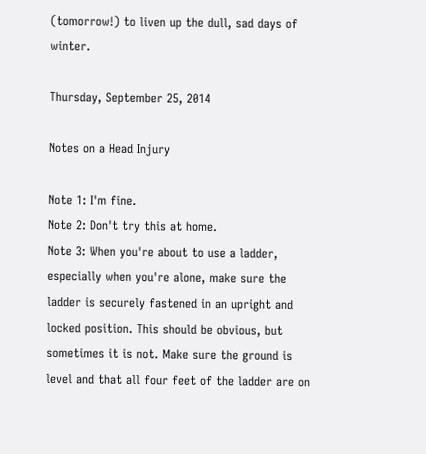(tomorrow!) to liven up the dull, sad days of winter.

Thursday, September 25, 2014

Notes on a Head Injury

Note 1: I'm fine.
Note 2: Don't try this at home.
Note 3: When you're about to use a ladder, especially when you're alone, make sure the ladder is securely fastened in an upright and locked position. This should be obvious, but sometimes it is not. Make sure the ground is level and that all four feet of the ladder are on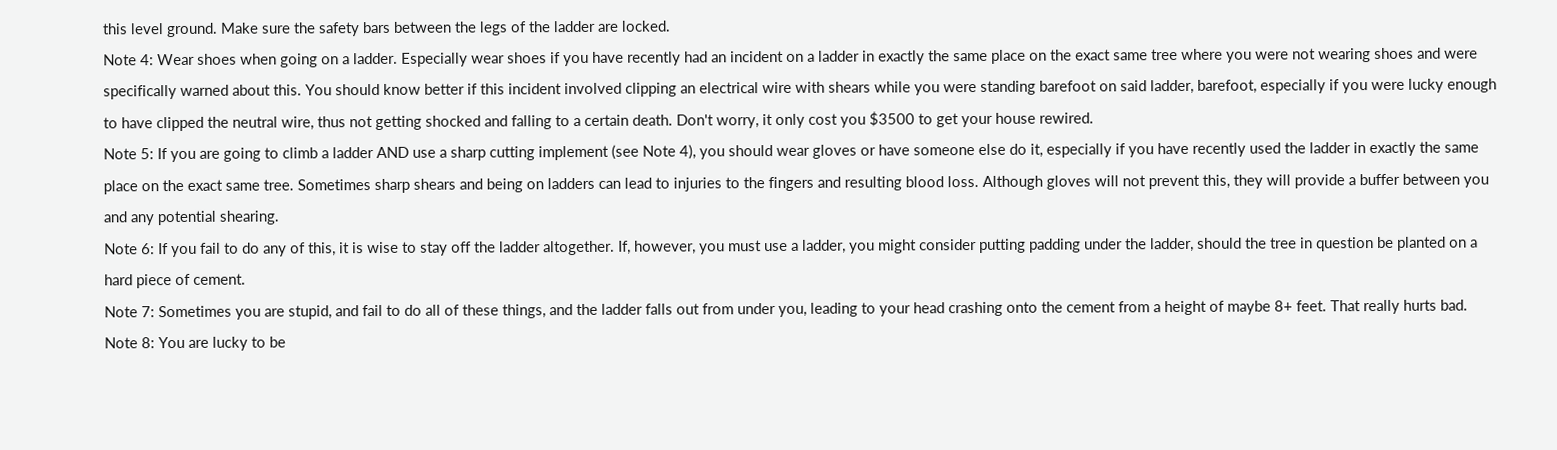this level ground. Make sure the safety bars between the legs of the ladder are locked.
Note 4: Wear shoes when going on a ladder. Especially wear shoes if you have recently had an incident on a ladder in exactly the same place on the exact same tree where you were not wearing shoes and were specifically warned about this. You should know better if this incident involved clipping an electrical wire with shears while you were standing barefoot on said ladder, barefoot, especially if you were lucky enough to have clipped the neutral wire, thus not getting shocked and falling to a certain death. Don't worry, it only cost you $3500 to get your house rewired.
Note 5: If you are going to climb a ladder AND use a sharp cutting implement (see Note 4), you should wear gloves or have someone else do it, especially if you have recently used the ladder in exactly the same place on the exact same tree. Sometimes sharp shears and being on ladders can lead to injuries to the fingers and resulting blood loss. Although gloves will not prevent this, they will provide a buffer between you and any potential shearing.
Note 6: If you fail to do any of this, it is wise to stay off the ladder altogether. If, however, you must use a ladder, you might consider putting padding under the ladder, should the tree in question be planted on a hard piece of cement.
Note 7: Sometimes you are stupid, and fail to do all of these things, and the ladder falls out from under you, leading to your head crashing onto the cement from a height of maybe 8+ feet. That really hurts bad.
Note 8: You are lucky to be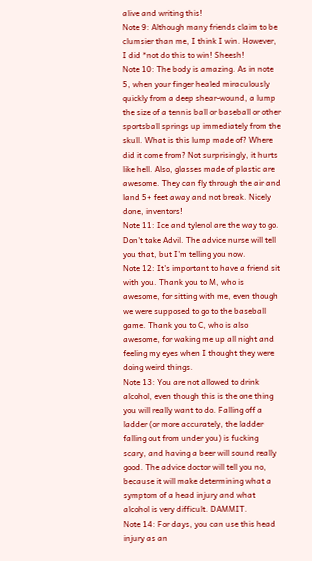alive and writing this!
Note 9: Although many friends claim to be clumsier than me, I think I win. However, I did *not do this to win! Sheesh!
Note 10: The body is amazing. As in note 5, when your finger healed miraculously quickly from a deep shear-wound, a lump the size of a tennis ball or baseball or other sportsball springs up immediately from the skull. What is this lump made of? Where did it come from? Not surprisingly, it hurts like hell. Also, glasses made of plastic are awesome. They can fly through the air and land 5+ feet away and not break. Nicely done, inventors!
Note 11: Ice and tylenol are the way to go. Don't take Advil. The advice nurse will tell you that, but I'm telling you now.
Note 12: It's important to have a friend sit with you. Thank you to M, who is awesome, for sitting with me, even though we were supposed to go to the baseball game. Thank you to C, who is also awesome, for waking me up all night and feeling my eyes when I thought they were doing weird things.
Note 13: You are not allowed to drink alcohol, even though this is the one thing you will really want to do. Falling off a ladder (or more accurately, the ladder falling out from under you) is fucking scary, and having a beer will sound really good. The advice doctor will tell you no, because it will make determining what a symptom of a head injury and what alcohol is very difficult. DAMMIT.
Note 14: For days, you can use this head injury as an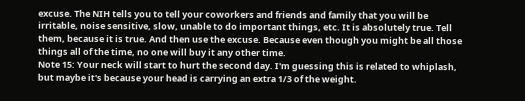excuse. The NIH tells you to tell your coworkers and friends and family that you will be irritable, noise sensitive, slow, unable to do important things, etc. It is absolutely true. Tell them, because it is true. And then use the excuse. Because even though you might be all those things all of the time, no one will buy it any other time.
Note 15: Your neck will start to hurt the second day. I'm guessing this is related to whiplash, but maybe it's because your head is carrying an extra 1/3 of the weight.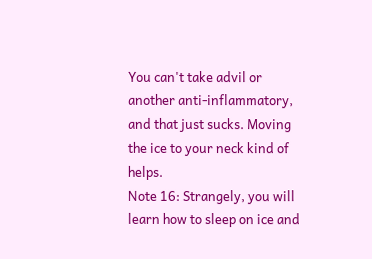You can't take advil or another anti-inflammatory, and that just sucks. Moving the ice to your neck kind of helps.
Note 16: Strangely, you will learn how to sleep on ice and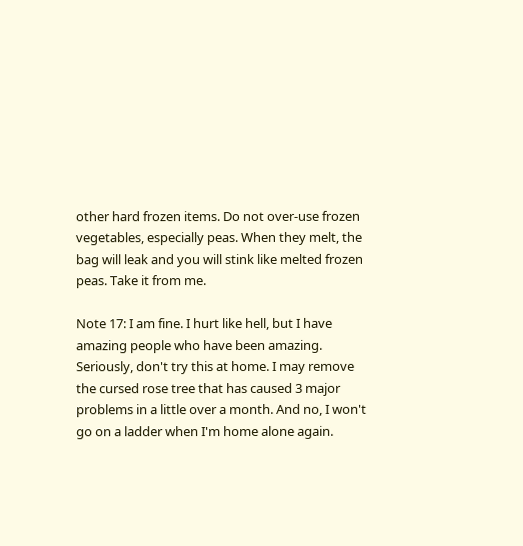other hard frozen items. Do not over-use frozen vegetables, especially peas. When they melt, the bag will leak and you will stink like melted frozen peas. Take it from me.

Note 17: I am fine. I hurt like hell, but I have amazing people who have been amazing. Seriously, don't try this at home. I may remove the cursed rose tree that has caused 3 major problems in a little over a month. And no, I won't go on a ladder when I'm home alone again.